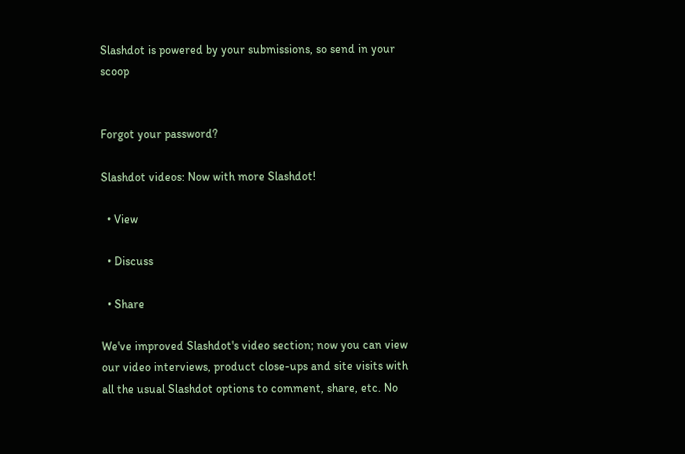Slashdot is powered by your submissions, so send in your scoop


Forgot your password?

Slashdot videos: Now with more Slashdot!

  • View

  • Discuss

  • Share

We've improved Slashdot's video section; now you can view our video interviews, product close-ups and site visits with all the usual Slashdot options to comment, share, etc. No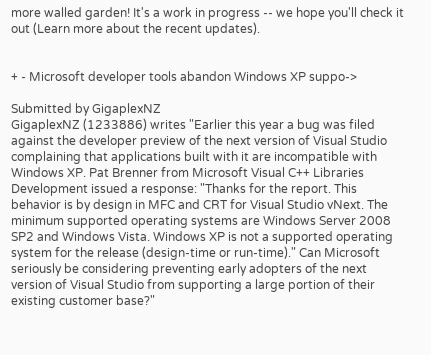more walled garden! It's a work in progress -- we hope you'll check it out (Learn more about the recent updates).


+ - Microsoft developer tools abandon Windows XP suppo->

Submitted by GigaplexNZ
GigaplexNZ (1233886) writes "Earlier this year a bug was filed against the developer preview of the next version of Visual Studio complaining that applications built with it are incompatible with Windows XP. Pat Brenner from Microsoft Visual C++ Libraries Development issued a response: "Thanks for the report. This behavior is by design in MFC and CRT for Visual Studio vNext. The minimum supported operating systems are Windows Server 2008 SP2 and Windows Vista. Windows XP is not a supported operating system for the release (design-time or run-time)." Can Microsoft seriously be considering preventing early adopters of the next version of Visual Studio from supporting a large portion of their existing customer base?"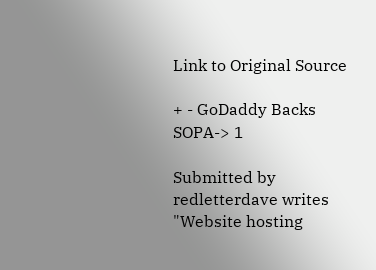Link to Original Source

+ - GoDaddy Backs SOPA-> 1

Submitted by
redletterdave writes "Website hosting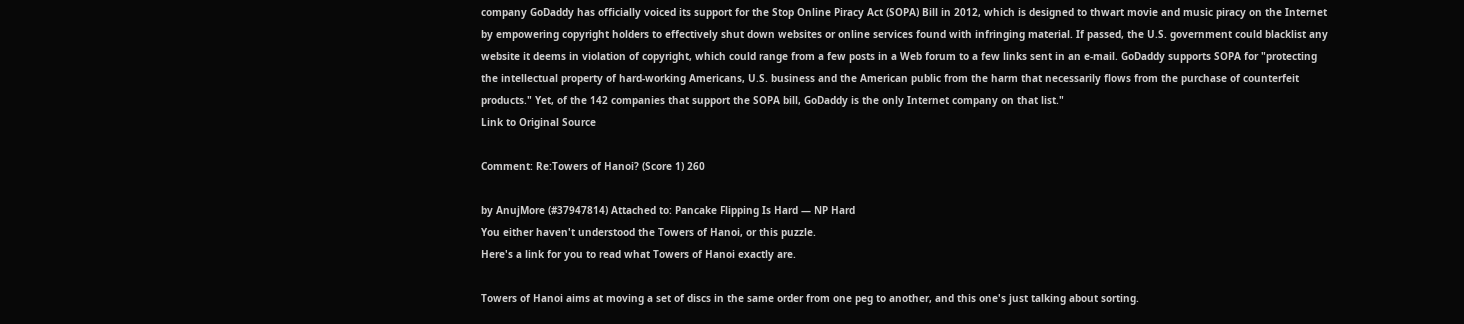company GoDaddy has officially voiced its support for the Stop Online Piracy Act (SOPA) Bill in 2012, which is designed to thwart movie and music piracy on the Internet by empowering copyright holders to effectively shut down websites or online services found with infringing material. If passed, the U.S. government could blacklist any website it deems in violation of copyright, which could range from a few posts in a Web forum to a few links sent in an e-mail. GoDaddy supports SOPA for "protecting the intellectual property of hard-working Americans, U.S. business and the American public from the harm that necessarily flows from the purchase of counterfeit products." Yet, of the 142 companies that support the SOPA bill, GoDaddy is the only Internet company on that list."
Link to Original Source

Comment: Re:Towers of Hanoi? (Score 1) 260

by AnujMore (#37947814) Attached to: Pancake Flipping Is Hard — NP Hard
You either haven't understood the Towers of Hanoi, or this puzzle.
Here's a link for you to read what Towers of Hanoi exactly are.

Towers of Hanoi aims at moving a set of discs in the same order from one peg to another, and this one's just talking about sorting.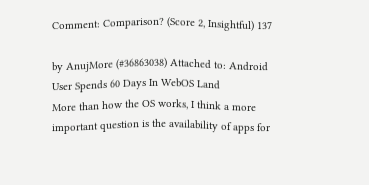Comment: Comparison? (Score 2, Insightful) 137

by AnujMore (#36863038) Attached to: Android User Spends 60 Days In WebOS Land
More than how the OS works, I think a more important question is the availability of apps for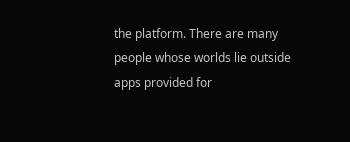the platform. There are many people whose worlds lie outside apps provided for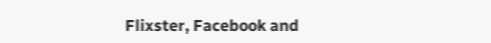Flixster, Facebook and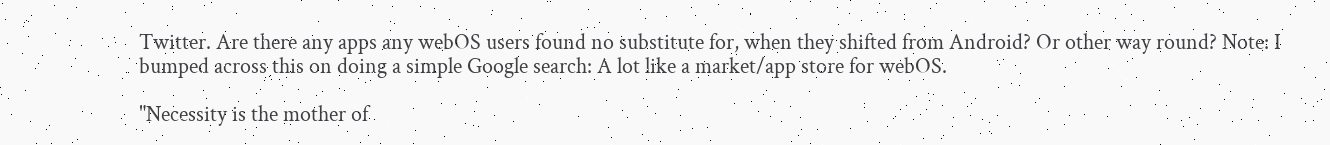Twitter. Are there any apps any webOS users found no substitute for, when they shifted from Android? Or other way round? Note: I bumped across this on doing a simple Google search: A lot like a market/app store for webOS.

"Necessity is the mother of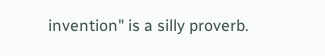invention" is a silly proverb.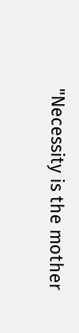"Necessity is the mother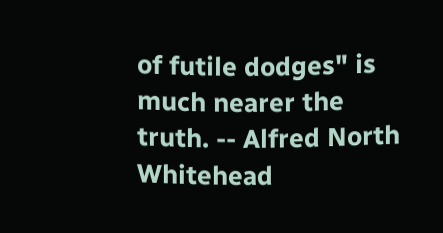of futile dodges" is much nearer the truth. -- Alfred North Whitehead